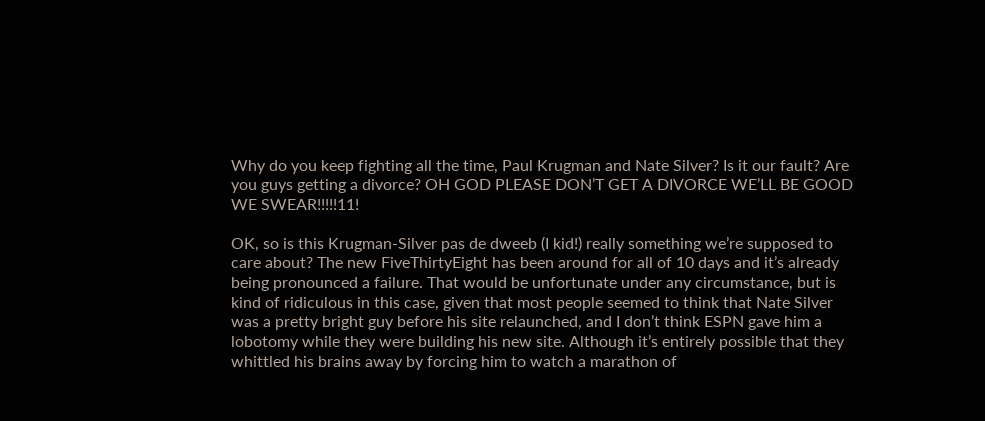Why do you keep fighting all the time, Paul Krugman and Nate Silver? Is it our fault? Are you guys getting a divorce? OH GOD PLEASE DON’T GET A DIVORCE WE’LL BE GOOD WE SWEAR!!!!!11!

OK, so is this Krugman-Silver pas de dweeb (I kid!) really something we’re supposed to care about? The new FiveThirtyEight has been around for all of 10 days and it’s already being pronounced a failure. That would be unfortunate under any circumstance, but is kind of ridiculous in this case, given that most people seemed to think that Nate Silver was a pretty bright guy before his site relaunched, and I don’t think ESPN gave him a lobotomy while they were building his new site. Although it’s entirely possible that they whittled his brains away by forcing him to watch a marathon of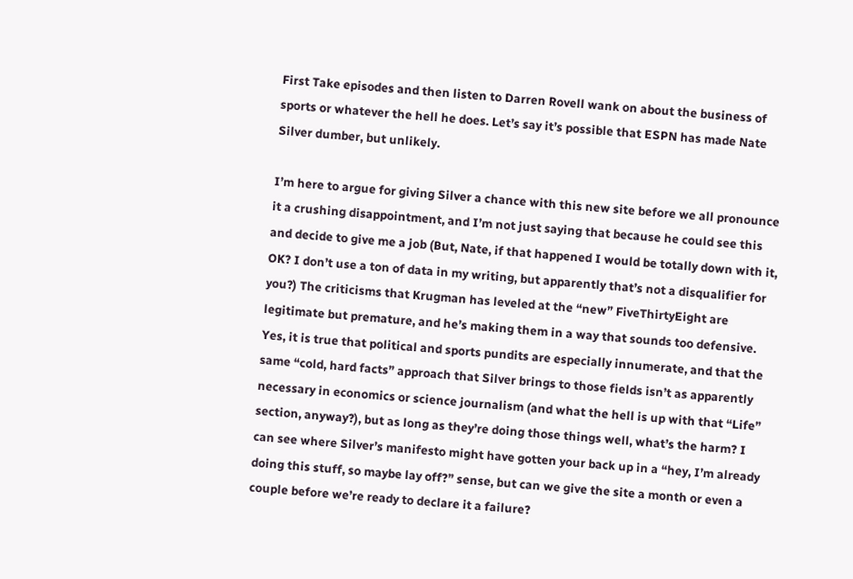First Take episodes and then listen to Darren Rovell wank on about the business of sports or whatever the hell he does. Let’s say it’s possible that ESPN has made Nate Silver dumber, but unlikely.

I’m here to argue for giving Silver a chance with this new site before we all pronounce it a crushing disappointment, and I’m not just saying that because he could see this and decide to give me a job (But, Nate, if that happened I would be totally down with it, OK? I don’t use a ton of data in my writing, but apparently that’s not a disqualifier for you?) The criticisms that Krugman has leveled at the “new” FiveThirtyEight are legitimate but premature, and he’s making them in a way that sounds too defensive. Yes, it is true that political and sports pundits are especially innumerate, and that the same “cold, hard facts” approach that Silver brings to those fields isn’t as apparently necessary in economics or science journalism (and what the hell is up with that “Life” section, anyway?), but as long as they’re doing those things well, what’s the harm? I can see where Silver’s manifesto might have gotten your back up in a “hey, I’m already doing this stuff, so maybe lay off?” sense, but can we give the site a month or even a couple before we’re ready to declare it a failure?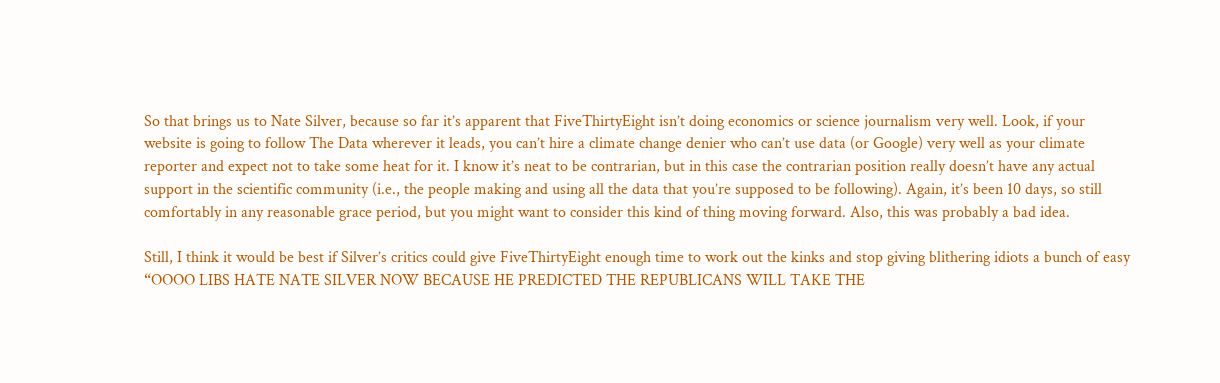So that brings us to Nate Silver, because so far it’s apparent that FiveThirtyEight isn’t doing economics or science journalism very well. Look, if your website is going to follow The Data wherever it leads, you can’t hire a climate change denier who can’t use data (or Google) very well as your climate reporter and expect not to take some heat for it. I know it’s neat to be contrarian, but in this case the contrarian position really doesn’t have any actual support in the scientific community (i.e., the people making and using all the data that you’re supposed to be following). Again, it’s been 10 days, so still comfortably in any reasonable grace period, but you might want to consider this kind of thing moving forward. Also, this was probably a bad idea.

Still, I think it would be best if Silver’s critics could give FiveThirtyEight enough time to work out the kinks and stop giving blithering idiots a bunch of easy “OOOO LIBS HATE NATE SILVER NOW BECAUSE HE PREDICTED THE REPUBLICANS WILL TAKE THE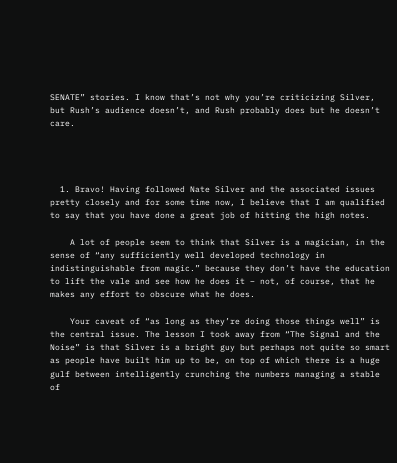SENATE” stories. I know that’s not why you’re criticizing Silver, but Rush’s audience doesn’t, and Rush probably does but he doesn’t care.




  1. Bravo! Having followed Nate Silver and the associated issues pretty closely and for some time now, I believe that I am qualified to say that you have done a great job of hitting the high notes.

    A lot of people seem to think that Silver is a magician, in the sense of “any sufficiently well developed technology in indistinguishable from magic.” because they don’t have the education to lift the vale and see how he does it – not, of course, that he makes any effort to obscure what he does.

    Your caveat of “as long as they’re doing those things well” is the central issue. The lesson I took away from “The Signal and the Noise” is that Silver is a bright guy but perhaps not quite so smart as people have built him up to be, on top of which there is a huge gulf between intelligently crunching the numbers managing a stable of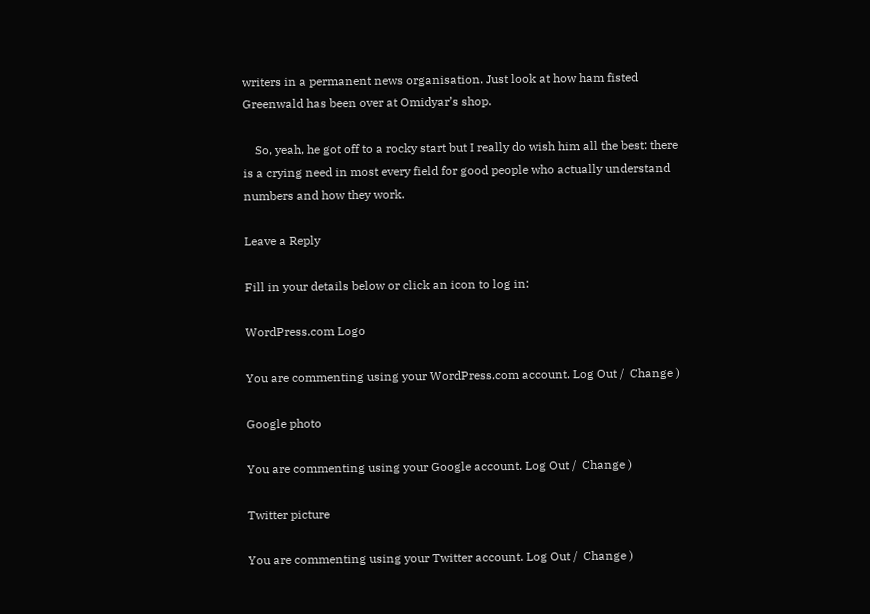writers in a permanent news organisation. Just look at how ham fisted Greenwald has been over at Omidyar’s shop.

    So, yeah, he got off to a rocky start but I really do wish him all the best: there is a crying need in most every field for good people who actually understand numbers and how they work.

Leave a Reply

Fill in your details below or click an icon to log in:

WordPress.com Logo

You are commenting using your WordPress.com account. Log Out /  Change )

Google photo

You are commenting using your Google account. Log Out /  Change )

Twitter picture

You are commenting using your Twitter account. Log Out /  Change )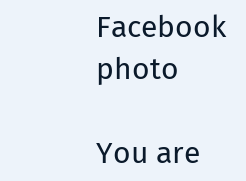Facebook photo

You are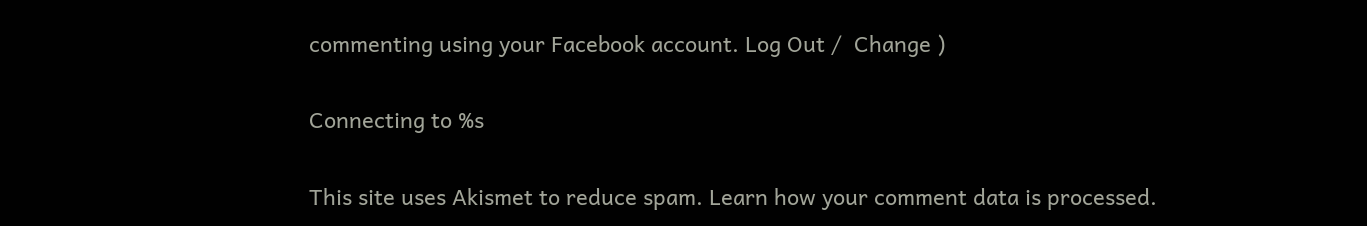commenting using your Facebook account. Log Out /  Change )

Connecting to %s

This site uses Akismet to reduce spam. Learn how your comment data is processed.